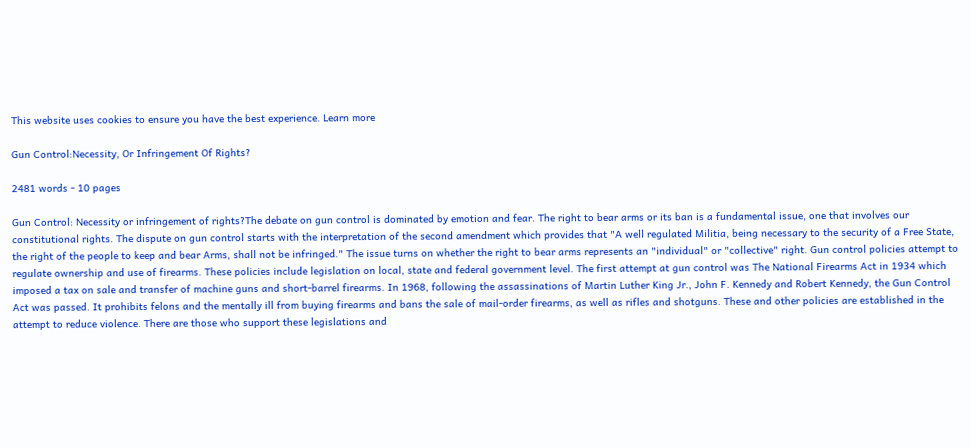This website uses cookies to ensure you have the best experience. Learn more

Gun Control:Necessity, Or Infringement Of Rights?

2481 words - 10 pages

Gun Control: Necessity or infringement of rights?The debate on gun control is dominated by emotion and fear. The right to bear arms or its ban is a fundamental issue, one that involves our constitutional rights. The dispute on gun control starts with the interpretation of the second amendment which provides that "A well regulated Militia, being necessary to the security of a Free State, the right of the people to keep and bear Arms, shall not be infringed." The issue turns on whether the right to bear arms represents an "individual" or "collective" right. Gun control policies attempt to regulate ownership and use of firearms. These policies include legislation on local, state and federal government level. The first attempt at gun control was The National Firearms Act in 1934 which imposed a tax on sale and transfer of machine guns and short-barrel firearms. In 1968, following the assassinations of Martin Luther King Jr., John F. Kennedy and Robert Kennedy, the Gun Control Act was passed. It prohibits felons and the mentally ill from buying firearms and bans the sale of mail-order firearms, as well as rifles and shotguns. These and other policies are established in the attempt to reduce violence. There are those who support these legislations and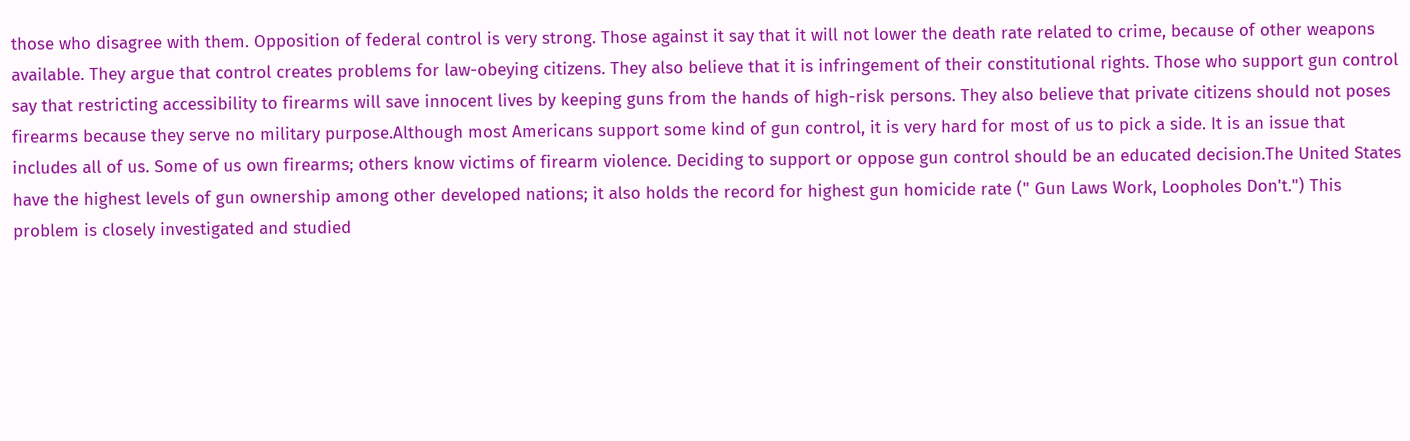those who disagree with them. Opposition of federal control is very strong. Those against it say that it will not lower the death rate related to crime, because of other weapons available. They argue that control creates problems for law-obeying citizens. They also believe that it is infringement of their constitutional rights. Those who support gun control say that restricting accessibility to firearms will save innocent lives by keeping guns from the hands of high-risk persons. They also believe that private citizens should not poses firearms because they serve no military purpose.Although most Americans support some kind of gun control, it is very hard for most of us to pick a side. It is an issue that includes all of us. Some of us own firearms; others know victims of firearm violence. Deciding to support or oppose gun control should be an educated decision.The United States have the highest levels of gun ownership among other developed nations; it also holds the record for highest gun homicide rate (" Gun Laws Work, Loopholes Don't.") This problem is closely investigated and studied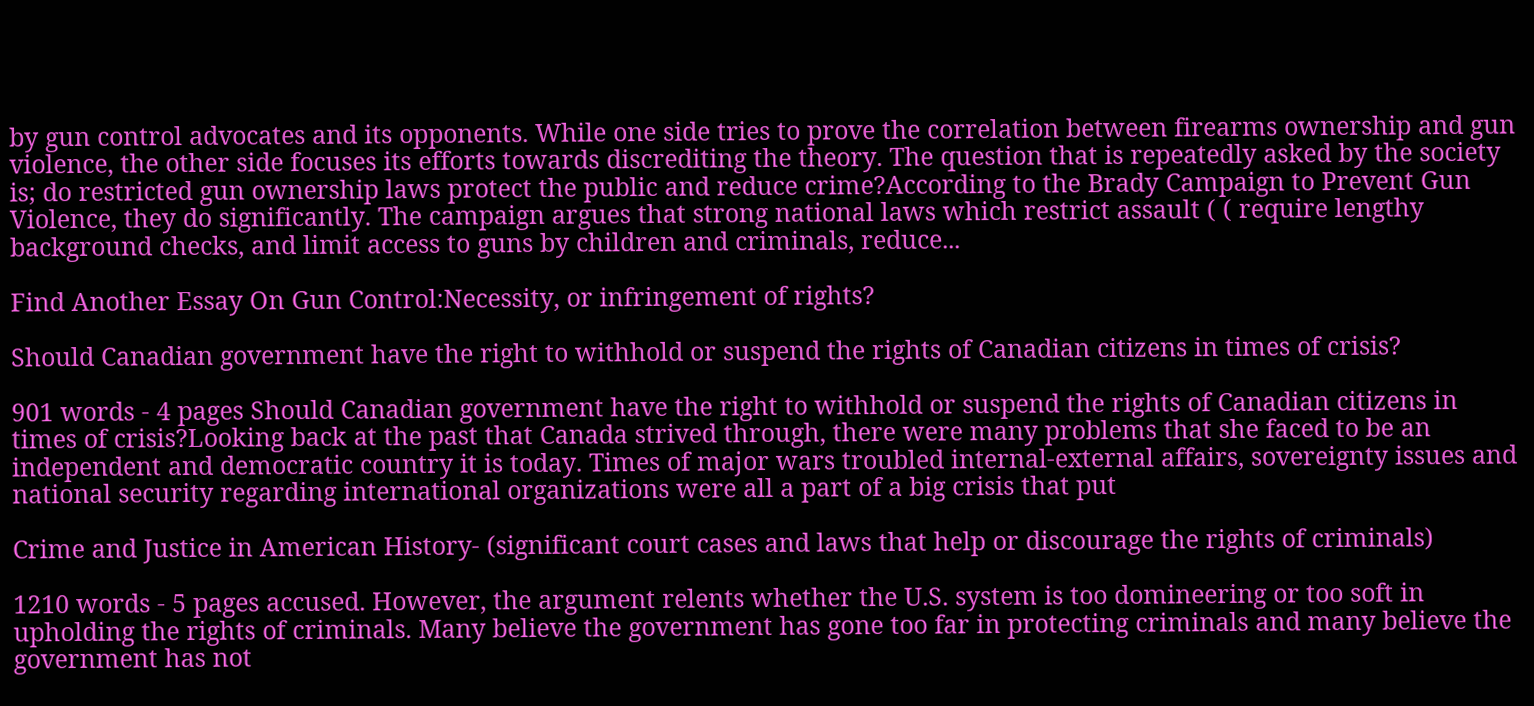by gun control advocates and its opponents. While one side tries to prove the correlation between firearms ownership and gun violence, the other side focuses its efforts towards discrediting the theory. The question that is repeatedly asked by the society is; do restricted gun ownership laws protect the public and reduce crime?According to the Brady Campaign to Prevent Gun Violence, they do significantly. The campaign argues that strong national laws which restrict assault ( ( require lengthy background checks, and limit access to guns by children and criminals, reduce...

Find Another Essay On Gun Control:Necessity, or infringement of rights?

Should Canadian government have the right to withhold or suspend the rights of Canadian citizens in times of crisis?

901 words - 4 pages Should Canadian government have the right to withhold or suspend the rights of Canadian citizens in times of crisis?Looking back at the past that Canada strived through, there were many problems that she faced to be an independent and democratic country it is today. Times of major wars troubled internal-external affairs, sovereignty issues and national security regarding international organizations were all a part of a big crisis that put

Crime and Justice in American History- (significant court cases and laws that help or discourage the rights of criminals)

1210 words - 5 pages accused. However, the argument relents whether the U.S. system is too domineering or too soft in upholding the rights of criminals. Many believe the government has gone too far in protecting criminals and many believe the government has not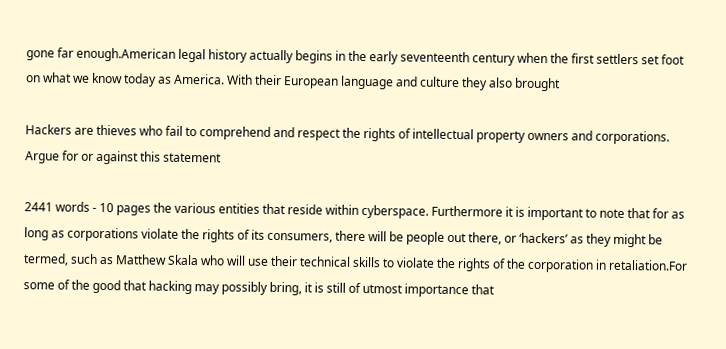gone far enough.American legal history actually begins in the early seventeenth century when the first settlers set foot on what we know today as America. With their European language and culture they also brought

Hackers are thieves who fail to comprehend and respect the rights of intellectual property owners and corporations. Argue for or against this statement

2441 words - 10 pages the various entities that reside within cyberspace. Furthermore it is important to note that for as long as corporations violate the rights of its consumers, there will be people out there, or ‘hackers’ as they might be termed, such as Matthew Skala who will use their technical skills to violate the rights of the corporation in retaliation.For some of the good that hacking may possibly bring, it is still of utmost importance that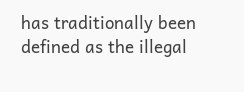has traditionally been defined as the illegal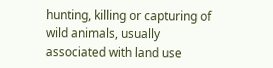hunting, killing or capturing of wild animals, usually associated with land use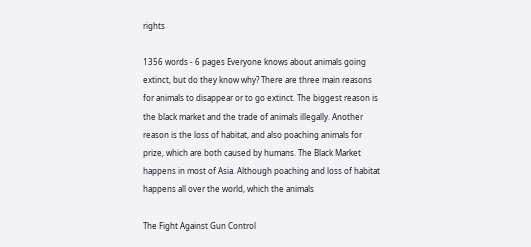rights

1356 words - 6 pages Everyone knows about animals going extinct, but do they know why? There are three main reasons for animals to disappear or to go extinct. The biggest reason is the black market and the trade of animals illegally. Another reason is the loss of habitat, and also poaching animals for prize, which are both caused by humans. The Black Market happens in most of Asia. Although poaching and loss of habitat happens all over the world, which the animals

The Fight Against Gun Control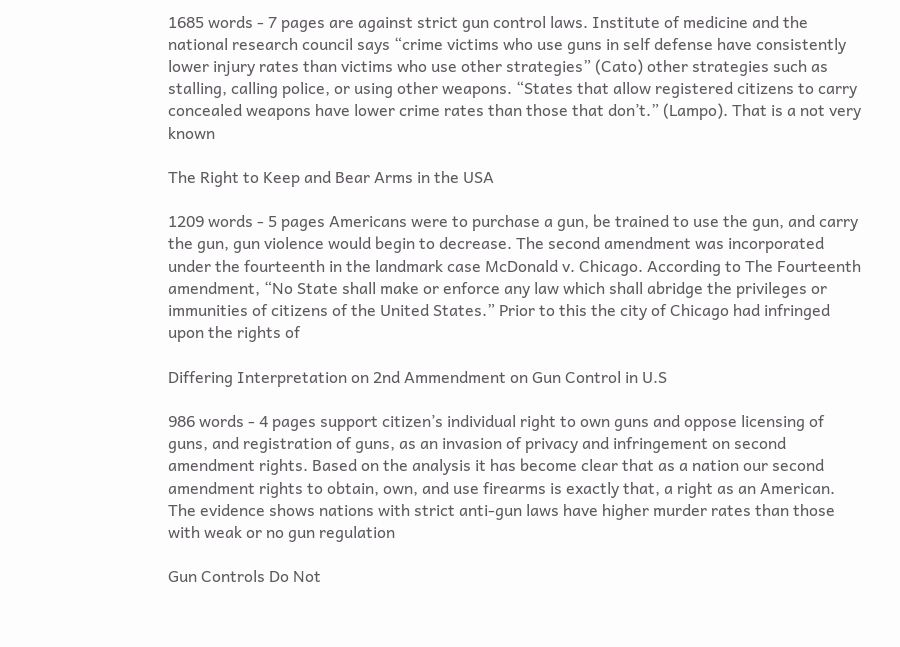1685 words - 7 pages are against strict gun control laws. Institute of medicine and the national research council says “crime victims who use guns in self defense have consistently lower injury rates than victims who use other strategies” (Cato) other strategies such as stalling, calling police, or using other weapons. “States that allow registered citizens to carry concealed weapons have lower crime rates than those that don’t.” (Lampo). That is a not very known

The Right to Keep and Bear Arms in the USA

1209 words - 5 pages Americans were to purchase a gun, be trained to use the gun, and carry the gun, gun violence would begin to decrease. The second amendment was incorporated under the fourteenth in the landmark case McDonald v. Chicago. According to The Fourteenth amendment, “No State shall make or enforce any law which shall abridge the privileges or immunities of citizens of the United States.” Prior to this the city of Chicago had infringed upon the rights of

Differing Interpretation on 2nd Ammendment on Gun Control in U.S

986 words - 4 pages support citizen’s individual right to own guns and oppose licensing of guns, and registration of guns, as an invasion of privacy and infringement on second amendment rights. Based on the analysis it has become clear that as a nation our second amendment rights to obtain, own, and use firearms is exactly that, a right as an American. The evidence shows nations with strict anti-gun laws have higher murder rates than those with weak or no gun regulation

Gun Controls Do Not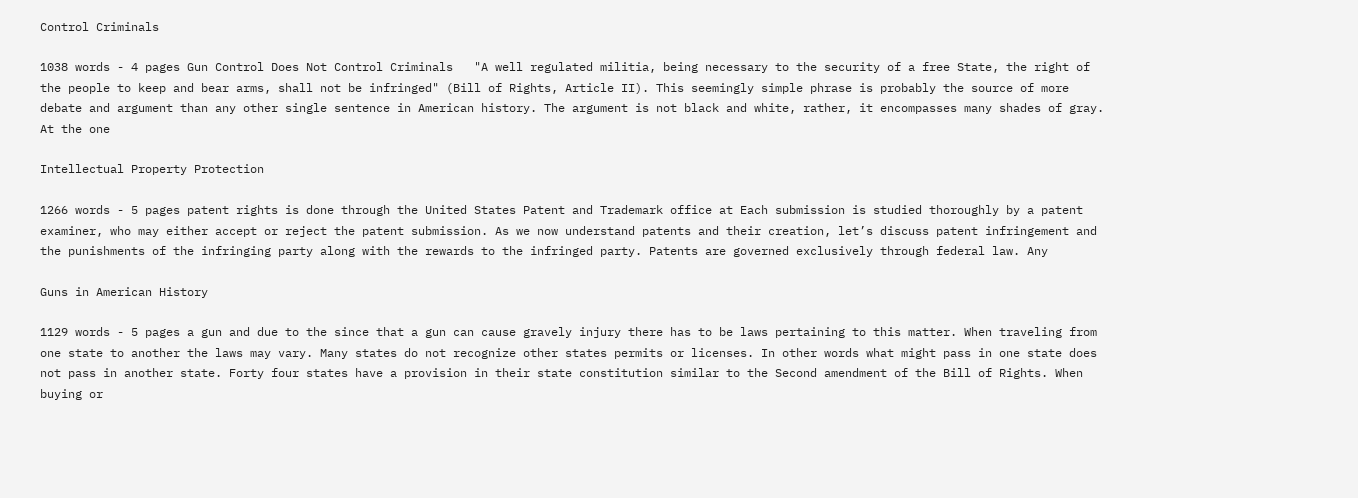Control Criminals

1038 words - 4 pages Gun Control Does Not Control Criminals   "A well regulated militia, being necessary to the security of a free State, the right of the people to keep and bear arms, shall not be infringed" (Bill of Rights, Article II). This seemingly simple phrase is probably the source of more debate and argument than any other single sentence in American history. The argument is not black and white, rather, it encompasses many shades of gray. At the one

Intellectual Property Protection

1266 words - 5 pages patent rights is done through the United States Patent and Trademark office at Each submission is studied thoroughly by a patent examiner, who may either accept or reject the patent submission. As we now understand patents and their creation, let’s discuss patent infringement and the punishments of the infringing party along with the rewards to the infringed party. Patents are governed exclusively through federal law. Any

Guns in American History

1129 words - 5 pages a gun and due to the since that a gun can cause gravely injury there has to be laws pertaining to this matter. When traveling from one state to another the laws may vary. Many states do not recognize other states permits or licenses. In other words what might pass in one state does not pass in another state. Forty four states have a provision in their state constitution similar to the Second amendment of the Bill of Rights. When buying or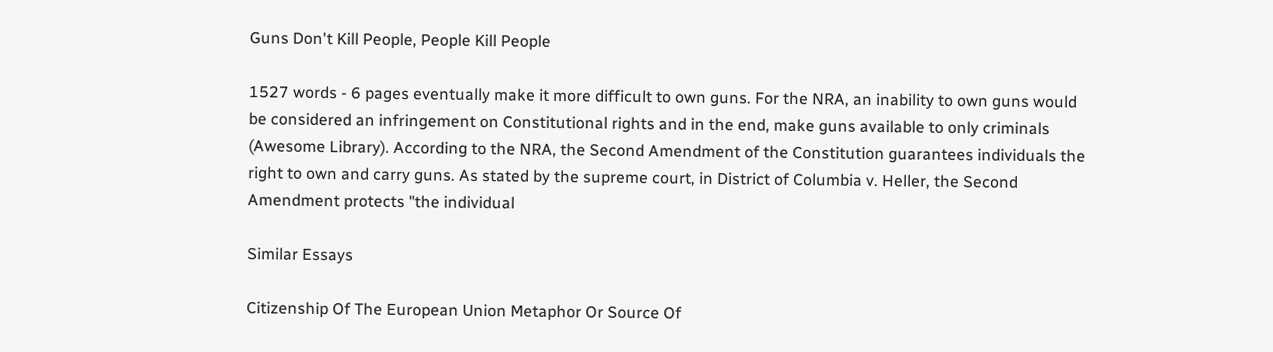Guns Don't Kill People, People Kill People

1527 words - 6 pages eventually make it more difficult to own guns. For the NRA, an inability to own guns would be considered an infringement on Constitutional rights and in the end, make guns available to only criminals (Awesome Library). According to the NRA, the Second Amendment of the Constitution guarantees individuals the right to own and carry guns. As stated by the supreme court, in District of Columbia v. Heller, the Second Amendment protects "the individual

Similar Essays

Citizenship Of The European Union Metaphor Or Source Of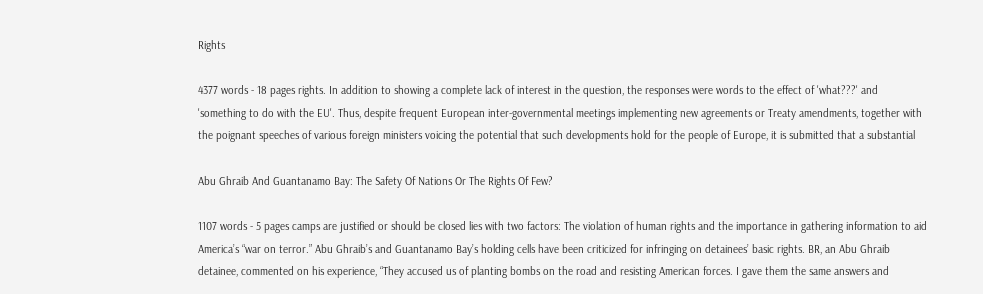Rights

4377 words - 18 pages rights. In addition to showing a complete lack of interest in the question, the responses were words to the effect of 'what???' and 'something to do with the EU'. Thus, despite frequent European inter-governmental meetings implementing new agreements or Treaty amendments, together with the poignant speeches of various foreign ministers voicing the potential that such developments hold for the people of Europe, it is submitted that a substantial

Abu Ghraib And Guantanamo Bay: The Safety Of Nations Or The Rights Of Few?

1107 words - 5 pages camps are justified or should be closed lies with two factors: The violation of human rights and the importance in gathering information to aid America’s “war on terror.” Abu Ghraib’s and Guantanamo Bay’s holding cells have been criticized for infringing on detainees’ basic rights. BR, an Abu Ghraib detainee, commented on his experience, “They accused us of planting bombs on the road and resisting American forces. I gave them the same answers and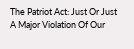The Patriot Act: Just Or Just A Major Violation Of Our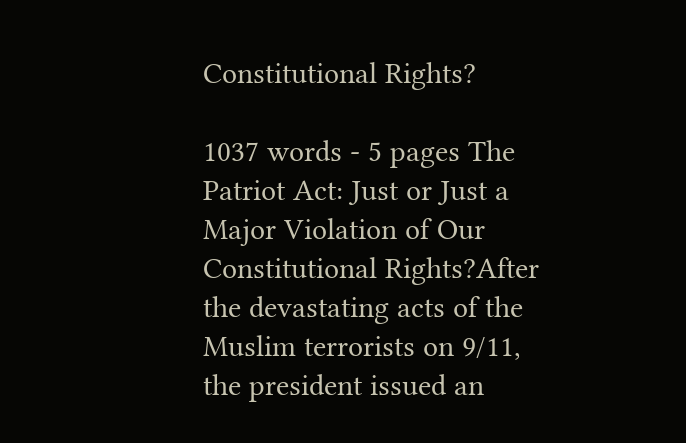Constitutional Rights?

1037 words - 5 pages The Patriot Act: Just or Just a Major Violation of Our Constitutional Rights?After the devastating acts of the Muslim terrorists on 9/11, the president issued an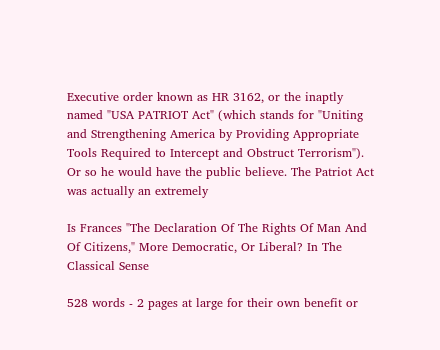Executive order known as HR 3162, or the inaptly named "USA PATRIOT Act" (which stands for "Uniting and Strengthening America by Providing Appropriate Tools Required to Intercept and Obstruct Terrorism"). Or so he would have the public believe. The Patriot Act was actually an extremely

Is Frances "The Declaration Of The Rights Of Man And Of Citizens," More Democratic, Or Liberal? In The Classical Sense

528 words - 2 pages at large for their own benefit or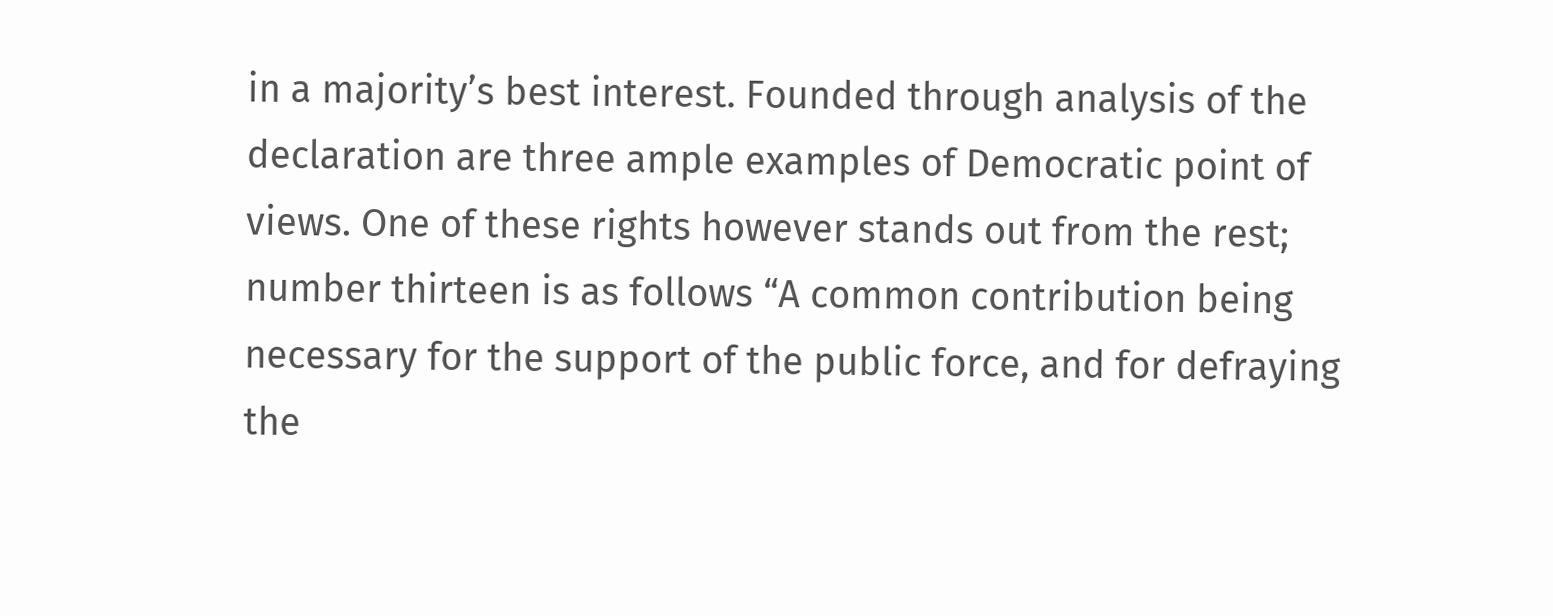in a majority’s best interest. Founded through analysis of the declaration are three ample examples of Democratic point of views. One of these rights however stands out from the rest; number thirteen is as follows “A common contribution being necessary for the support of the public force, and for defraying the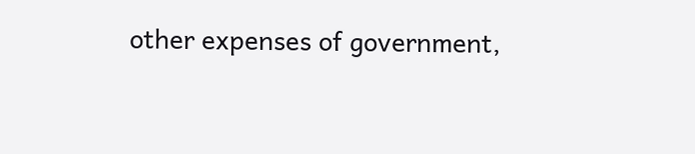other expenses of government,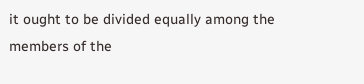it ought to be divided equally among the members of the